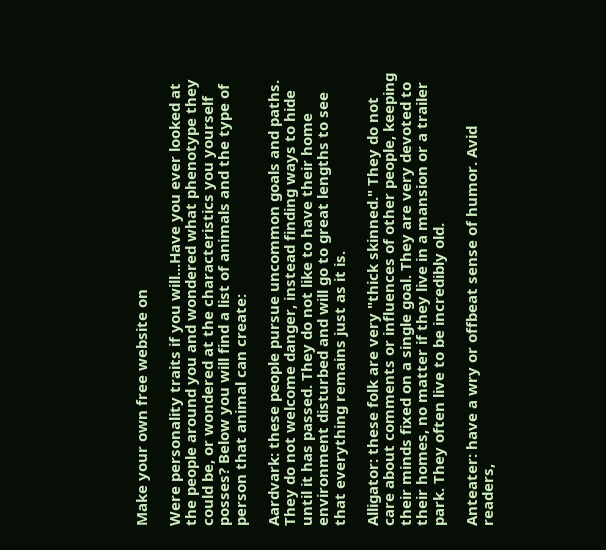Make your own free website on

Were personality traits if you will...Have you ever looked at the people around you and wondered what phenotype they could be, or wondered at the characteristics you yourself posses? Below you will find a list of animals and the type of person that animal can create:

Aardvark: these people pursue uncommon goals and paths. They do not welcome danger, instead finding ways to hide until it has passed. They do not like to have their home environment disturbed and will go to great lengths to see that everything remains just as it is.

Alligator: these folk are very "thick skinned." They do not care about comments or influences of other people, keeping their minds fixed on a single goal. They are very devoted to their homes, no matter if they live in a mansion or a trailer park. They often live to be incredibly old.

Anteater: have a wry or offbeat sense of humor. Avid readers,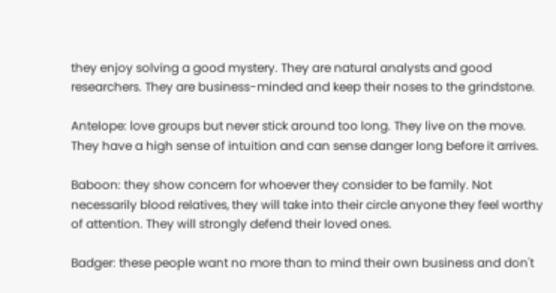they enjoy solving a good mystery. They are natural analysts and good researchers. They are business-minded and keep their noses to the grindstone.

Antelope: love groups but never stick around too long. They live on the move. They have a high sense of intuition and can sense danger long before it arrives.

Baboon: they show concern for whoever they consider to be family. Not necessarily blood relatives, they will take into their circle anyone they feel worthy of attention. They will strongly defend their loved ones.

Badger: these people want no more than to mind their own business and don't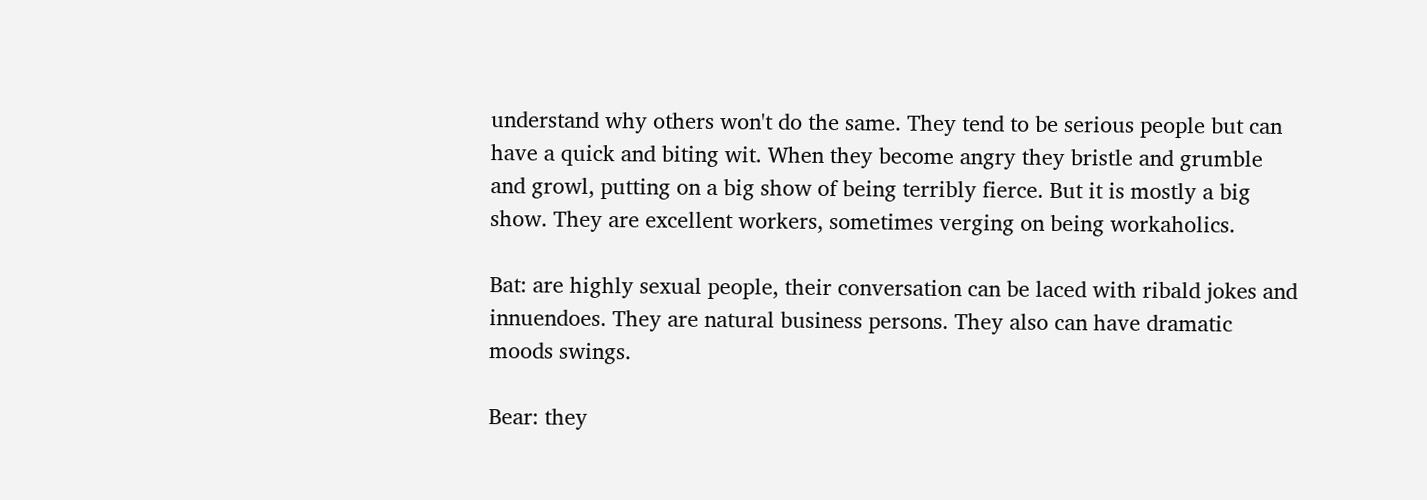understand why others won't do the same. They tend to be serious people but can have a quick and biting wit. When they become angry they bristle and grumble and growl, putting on a big show of being terribly fierce. But it is mostly a big show. They are excellent workers, sometimes verging on being workaholics.

Bat: are highly sexual people, their conversation can be laced with ribald jokes and innuendoes. They are natural business persons. They also can have dramatic moods swings.

Bear: they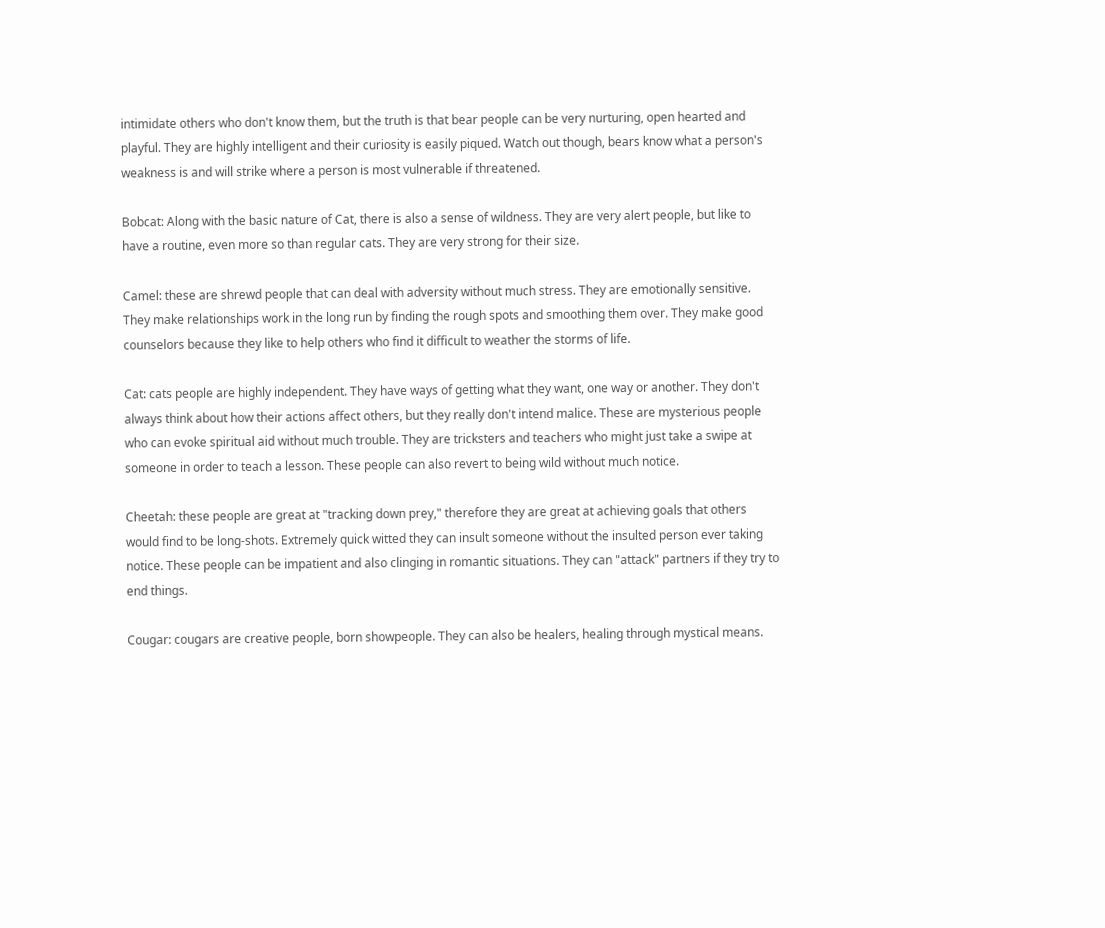intimidate others who don't know them, but the truth is that bear people can be very nurturing, open hearted and playful. They are highly intelligent and their curiosity is easily piqued. Watch out though, bears know what a person's weakness is and will strike where a person is most vulnerable if threatened.

Bobcat: Along with the basic nature of Cat, there is also a sense of wildness. They are very alert people, but like to have a routine, even more so than regular cats. They are very strong for their size.

Camel: these are shrewd people that can deal with adversity without much stress. They are emotionally sensitive. They make relationships work in the long run by finding the rough spots and smoothing them over. They make good counselors because they like to help others who find it difficult to weather the storms of life.

Cat: cats people are highly independent. They have ways of getting what they want, one way or another. They don't always think about how their actions affect others, but they really don't intend malice. These are mysterious people who can evoke spiritual aid without much trouble. They are tricksters and teachers who might just take a swipe at someone in order to teach a lesson. These people can also revert to being wild without much notice.

Cheetah: these people are great at "tracking down prey," therefore they are great at achieving goals that others would find to be long-shots. Extremely quick witted they can insult someone without the insulted person ever taking notice. These people can be impatient and also clinging in romantic situations. They can "attack" partners if they try to end things.

Cougar: cougars are creative people, born showpeople. They can also be healers, healing through mystical means.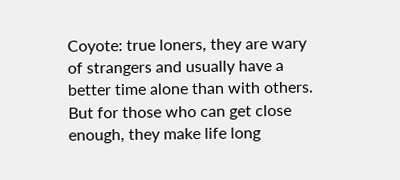Coyote: true loners, they are wary of strangers and usually have a better time alone than with others. But for those who can get close enough, they make life long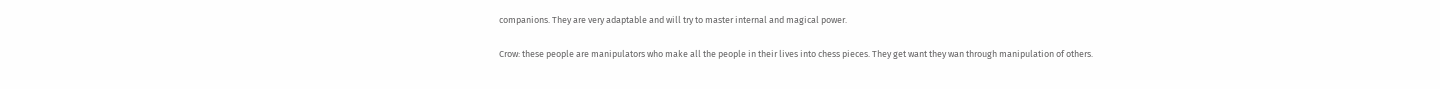companions. They are very adaptable and will try to master internal and magical power.

Crow: these people are manipulators who make all the people in their lives into chess pieces. They get want they wan through manipulation of others.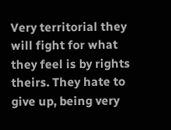Very territorial they will fight for what they feel is by rights theirs. They hate to give up, being very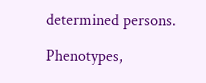determined persons.

Phenotypes,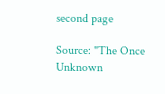second page

Source: "The Once Unknown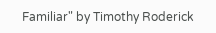Familiar" by Timothy Roderick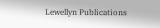Lewellyn Publications